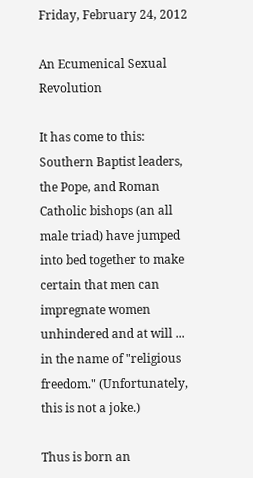Friday, February 24, 2012

An Ecumenical Sexual Revolution

It has come to this: Southern Baptist leaders, the Pope, and Roman Catholic bishops (an all male triad) have jumped into bed together to make certain that men can impregnate women unhindered and at will ... in the name of "religious freedom." (Unfortunately, this is not a joke.)

Thus is born an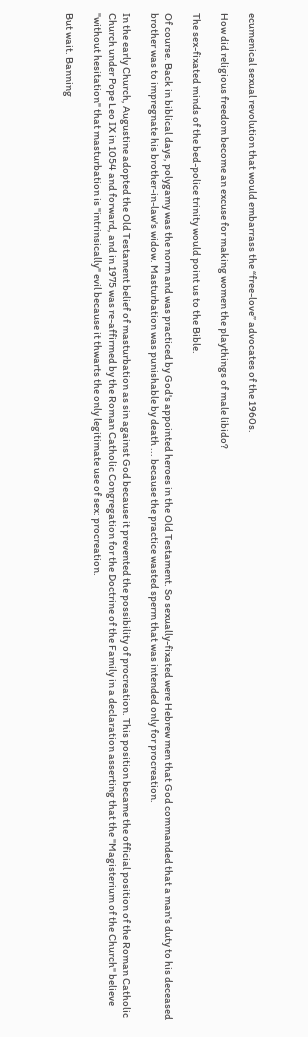ecumenical sexual revolution that would embarrass the “free-love” advocates of the 1960s.

How did religious freedom become an excuse for making women the playthings of male libido?

The sex-fixated minds of the bed-police trinity would point us to the Bible.

Of course. Back in biblical days, polygamy was the norm and was practiced by God's appointed heroes in the Old Testament. So sexually-fixated were Hebrew men that God commanded that a man's duty to his deceased brother was to impregnate his brother-in-law's widow. Masturbation was punishable by death ... because the practice wasted sperm that was intended only for procreation.

In the early Church, Augustine adopted the Old Testament belief of masturbation as sin against God because it prevented the possibility of procreation. This position became the official position of the Roman Catholic Church under Pope Leo IX in 1054 and forward, and in 1975 was re-affirmed by the Roman Catholic Congregation for the Doctrine of the Family in a declaration asserting that the "Magisterium of the Church" believe "without hesitation" that masturbation is "intrinsically" evil because it thwarts the only legitimate use of sex: procreation.

But wait. Banning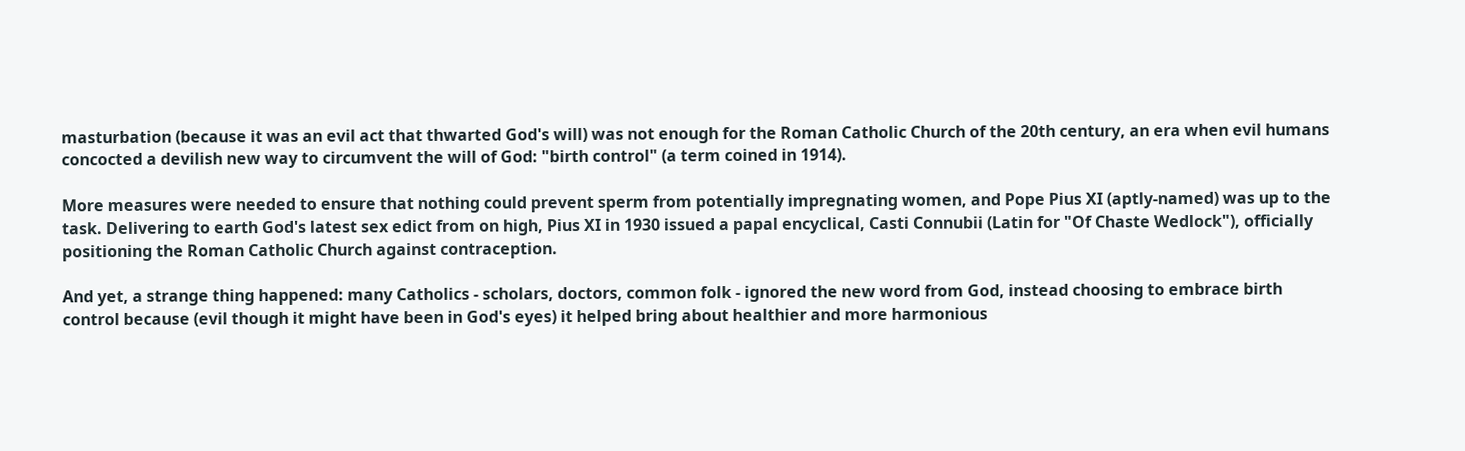masturbation (because it was an evil act that thwarted God's will) was not enough for the Roman Catholic Church of the 20th century, an era when evil humans concocted a devilish new way to circumvent the will of God: "birth control" (a term coined in 1914).

More measures were needed to ensure that nothing could prevent sperm from potentially impregnating women, and Pope Pius XI (aptly-named) was up to the task. Delivering to earth God's latest sex edict from on high, Pius XI in 1930 issued a papal encyclical, Casti Connubii (Latin for "Of Chaste Wedlock"), officially positioning the Roman Catholic Church against contraception.

And yet, a strange thing happened: many Catholics - scholars, doctors, common folk - ignored the new word from God, instead choosing to embrace birth control because (evil though it might have been in God's eyes) it helped bring about healthier and more harmonious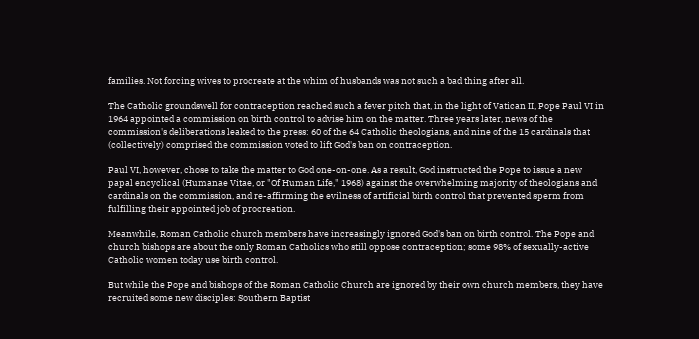families. Not forcing wives to procreate at the whim of husbands was not such a bad thing after all.

The Catholic groundswell for contraception reached such a fever pitch that, in the light of Vatican II, Pope Paul VI in 1964 appointed a commission on birth control to advise him on the matter. Three years later, news of the commission's deliberations leaked to the press: 60 of the 64 Catholic theologians, and nine of the 15 cardinals that (collectively) comprised the commission voted to lift God's ban on contraception.

Paul VI, however, chose to take the matter to God one-on-one. As a result, God instructed the Pope to issue a new papal encyclical (Humanae Vitae, or "Of Human Life," 1968) against the overwhelming majority of theologians and cardinals on the commission, and re-affirming the evilness of artificial birth control that prevented sperm from fulfilling their appointed job of procreation.

Meanwhile, Roman Catholic church members have increasingly ignored God's ban on birth control. The Pope and church bishops are about the only Roman Catholics who still oppose contraception; some 98% of sexually-active Catholic women today use birth control.

But while the Pope and bishops of the Roman Catholic Church are ignored by their own church members, they have recruited some new disciples: Southern Baptist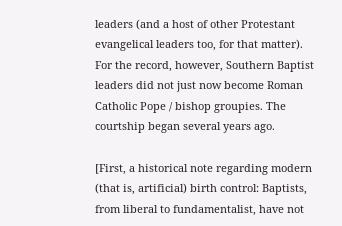leaders (and a host of other Protestant evangelical leaders too, for that matter). For the record, however, Southern Baptist leaders did not just now become Roman Catholic Pope / bishop groupies. The courtship began several years ago.

[First, a historical note regarding modern (that is, artificial) birth control: Baptists, from liberal to fundamentalist, have not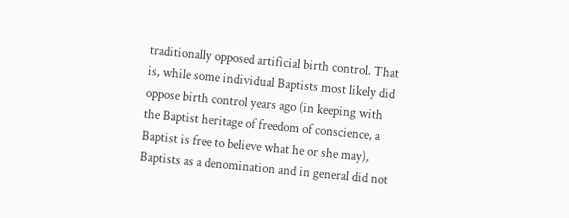traditionally opposed artificial birth control. That is, while some individual Baptists most likely did oppose birth control years ago (in keeping with the Baptist heritage of freedom of conscience, a Baptist is free to believe what he or she may), Baptists as a denomination and in general did not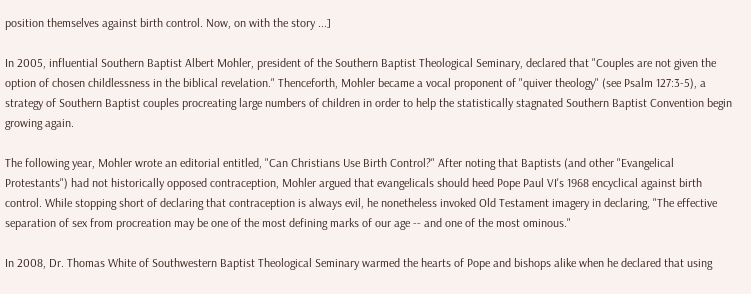position themselves against birth control. Now, on with the story ...]

In 2005, influential Southern Baptist Albert Mohler, president of the Southern Baptist Theological Seminary, declared that "Couples are not given the option of chosen childlessness in the biblical revelation." Thenceforth, Mohler became a vocal proponent of "quiver theology" (see Psalm 127:3-5), a strategy of Southern Baptist couples procreating large numbers of children in order to help the statistically stagnated Southern Baptist Convention begin growing again.

The following year, Mohler wrote an editorial entitled, "Can Christians Use Birth Control?" After noting that Baptists (and other "Evangelical Protestants") had not historically opposed contraception, Mohler argued that evangelicals should heed Pope Paul VI's 1968 encyclical against birth control. While stopping short of declaring that contraception is always evil, he nonetheless invoked Old Testament imagery in declaring, "The effective separation of sex from procreation may be one of the most defining marks of our age -- and one of the most ominous."

In 2008, Dr. Thomas White of Southwestern Baptist Theological Seminary warmed the hearts of Pope and bishops alike when he declared that using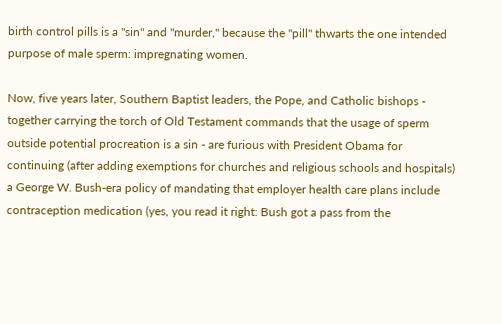birth control pills is a "sin" and "murder," because the "pill" thwarts the one intended purpose of male sperm: impregnating women.

Now, five years later, Southern Baptist leaders, the Pope, and Catholic bishops - together carrying the torch of Old Testament commands that the usage of sperm outside potential procreation is a sin - are furious with President Obama for continuing (after adding exemptions for churches and religious schools and hospitals) a George W. Bush-era policy of mandating that employer health care plans include contraception medication (yes, you read it right: Bush got a pass from the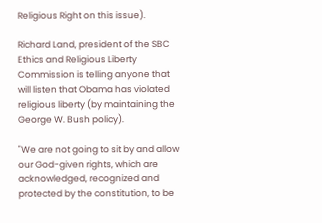Religious Right on this issue).

Richard Land, president of the SBC Ethics and Religious Liberty Commission is telling anyone that will listen that Obama has violated religious liberty (by maintaining the George W. Bush policy).

"We are not going to sit by and allow our God-given rights, which are acknowledged, recognized and protected by the constitution, to be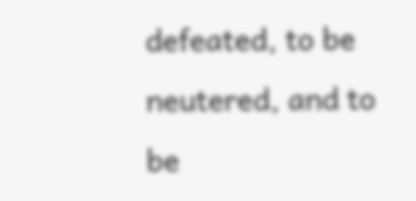defeated, to be neutered, and to be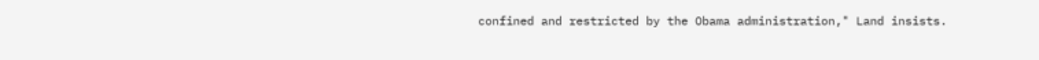confined and restricted by the Obama administration," Land insists.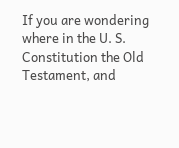If you are wondering where in the U. S. Constitution the Old Testament, and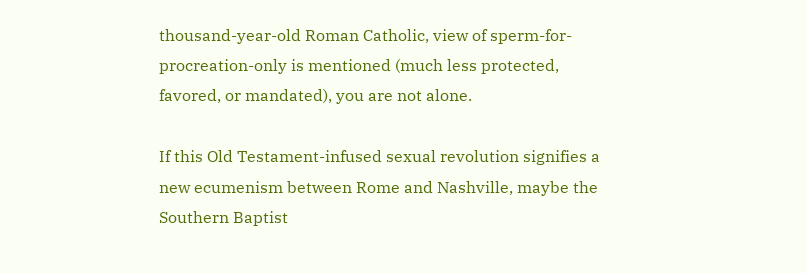thousand-year-old Roman Catholic, view of sperm-for-procreation-only is mentioned (much less protected, favored, or mandated), you are not alone.

If this Old Testament-infused sexual revolution signifies a new ecumenism between Rome and Nashville, maybe the Southern Baptist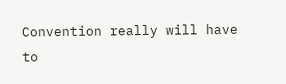Convention really will have to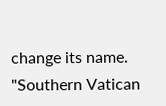change its name. "Southern Vatican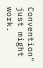Convention" just might work.